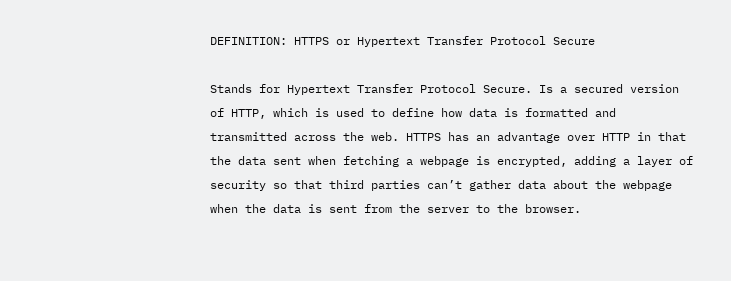DEFINITION: HTTPS or Hypertext Transfer Protocol Secure

Stands for Hypertext Transfer Protocol Secure. Is a secured version of HTTP, which is used to define how data is formatted and transmitted across the web. HTTPS has an advantage over HTTP in that the data sent when fetching a webpage is encrypted, adding a layer of security so that third parties can’t gather data about the webpage when the data is sent from the server to the browser.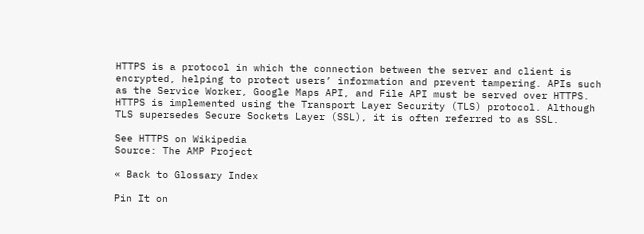HTTPS is a protocol in which the connection between the server and client is encrypted, helping to protect users’ information and prevent tampering. APIs such as the Service Worker, Google Maps API, and File API must be served over HTTPS. HTTPS is implemented using the Transport Layer Security (TLS) protocol. Although TLS supersedes Secure Sockets Layer (SSL), it is often referred to as SSL.

See HTTPS on Wikipedia
Source: The AMP Project

« Back to Glossary Index

Pin It on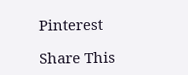Pinterest

Share This